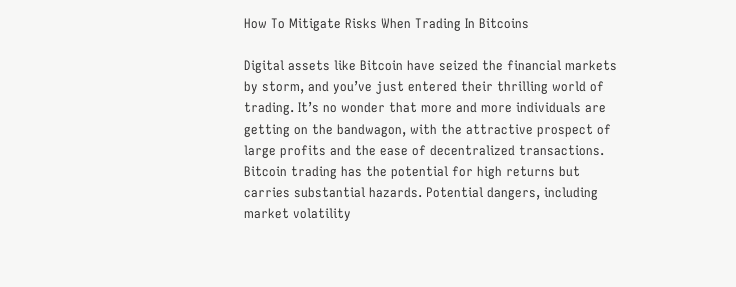How To Mitigate Risks When Trading In Bitcoins

Digital assets like Bitcoin have seized the financial markets by storm, and you’ve just entered their thrilling world of trading. It’s no wonder that more and more individuals are getting on the bandwagon, with the attractive prospect of large profits and the ease of decentralized transactions. Bitcoin trading has the potential for high returns but carries substantial hazards. Potential dangers, including market volatility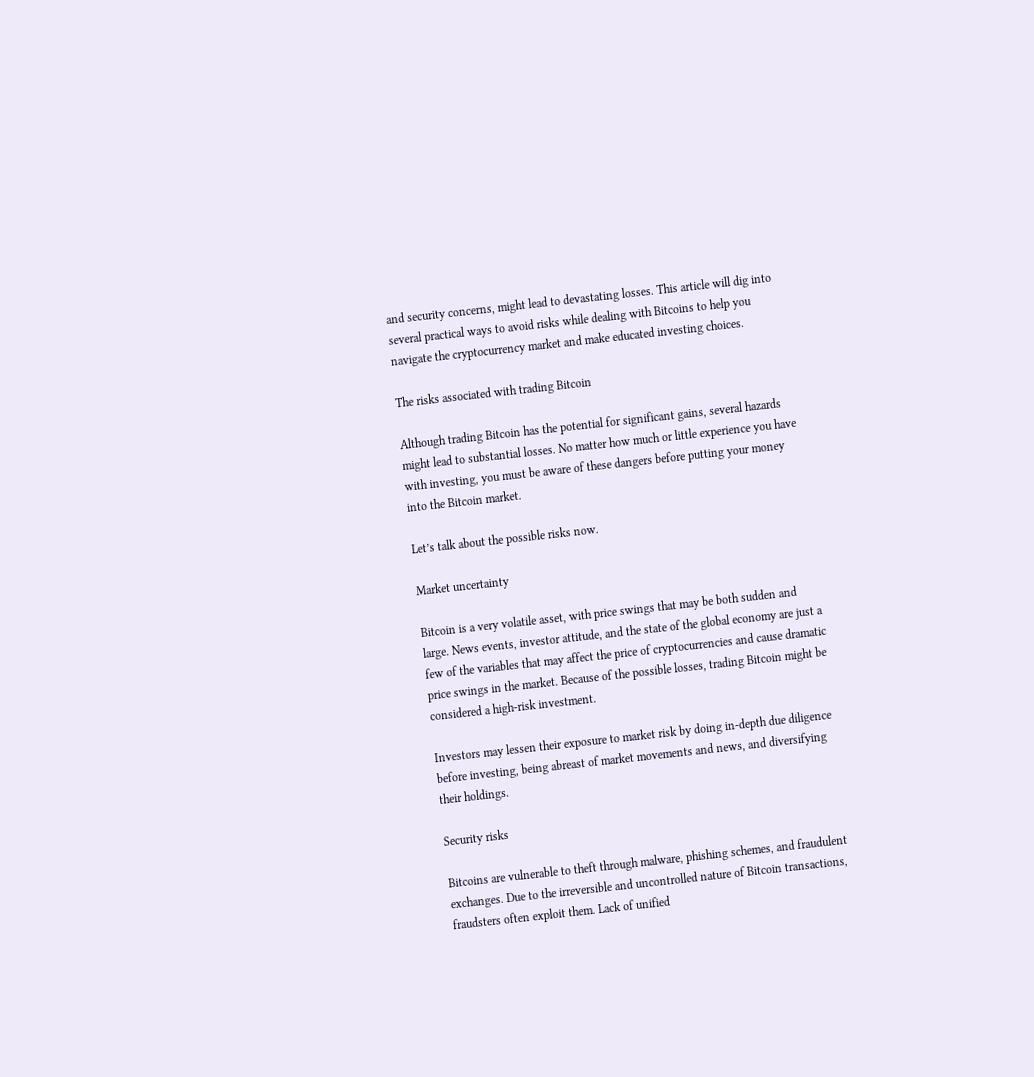and security concerns, might lead to devastating losses. This article will dig into several practical ways to avoid risks while dealing with Bitcoins to help you navigate the cryptocurrency market and make educated investing choices.

The risks associated with trading Bitcoin

Although trading Bitcoin has the potential for significant gains, several hazards might lead to substantial losses. No matter how much or little experience you have with investing, you must be aware of these dangers before putting your money into the Bitcoin market.

Let’s talk about the possible risks now.

Market uncertainty

Bitcoin is a very volatile asset, with price swings that may be both sudden and large. News events, investor attitude, and the state of the global economy are just a few of the variables that may affect the price of cryptocurrencies and cause dramatic price swings in the market. Because of the possible losses, trading Bitcoin might be considered a high-risk investment.

Investors may lessen their exposure to market risk by doing in-depth due diligence before investing, being abreast of market movements and news, and diversifying their holdings.

Security risks

Bitcoins are vulnerable to theft through malware, phishing schemes, and fraudulent exchanges. Due to the irreversible and uncontrolled nature of Bitcoin transactions, fraudsters often exploit them. Lack of unified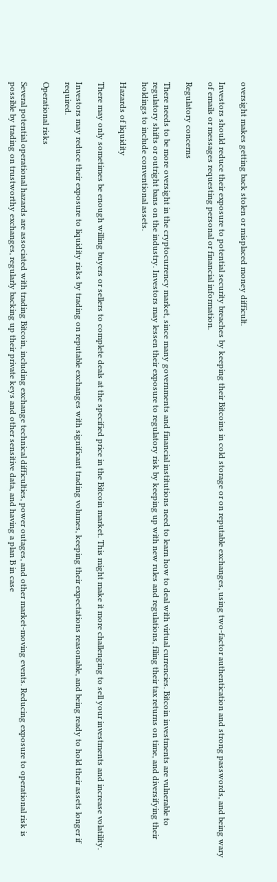oversight makes getting back stolen or misplaced money difficult.

Investors should reduce their exposure to potential security breaches by keeping their Bitcoins in cold storage or on reputable exchanges, using two-factor authentication and strong passwords, and being wary of emails or messages requesting personal or financial information.

Regulatory concerns

There needs to be more oversight in the cryptocurrency market, since many governments and financial institutions need to learn how to deal with virtual currencies. Bitcoin investments are vulnerable to regulatory shifts or outright bans on the industry. Investors may lessen their exposure to regulatory risk by keeping up with new rules and regulations, filing their tax returns on time, and diversifying their holdings to include conventional assets.

Hazards of liquidity

There may only sometimes be enough willing buyers or sellers to complete deals at the specified price in the Bitcoin market. This might make it more challenging to sell your investments and increase volatility.

Investors may reduce their exposure to liquidity risks by trading on reputable exchanges with significant trading volumes, keeping their expectations reasonable, and being ready to hold their assets longer if required.

Operational risks

Several potential operational hazards are associated with trading Bitcoin, including exchange technical difficulties, power outages, and other market-moving events. Reducing exposure to operational risk is possible by trading on trustworthy exchanges, regularly backing up their private keys and other sensitive data, and having a plan B in case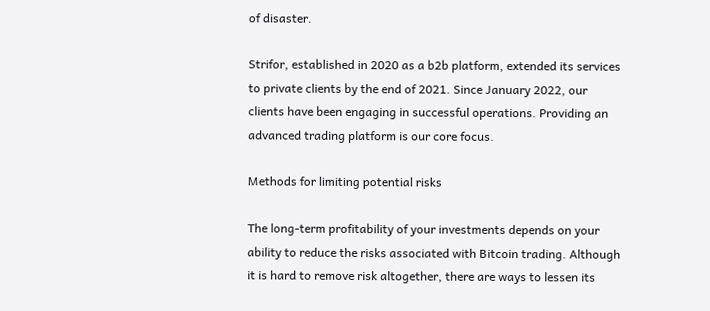of disaster.

Strifor, established in 2020 as a b2b platform, extended its services to private clients by the end of 2021. Since January 2022, our clients have been engaging in successful operations. Providing an advanced trading platform is our core focus.

Methods for limiting potential risks

The long-term profitability of your investments depends on your ability to reduce the risks associated with Bitcoin trading. Although it is hard to remove risk altogether, there are ways to lessen its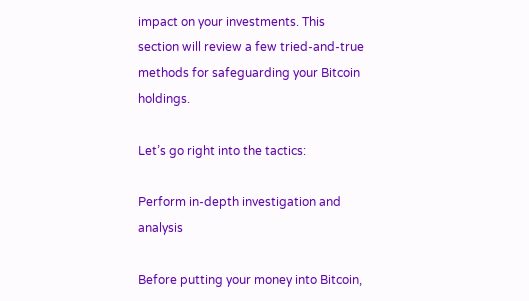impact on your investments. This section will review a few tried-and-true methods for safeguarding your Bitcoin holdings.

Let’s go right into the tactics:

Perform in-depth investigation and analysis

Before putting your money into Bitcoin,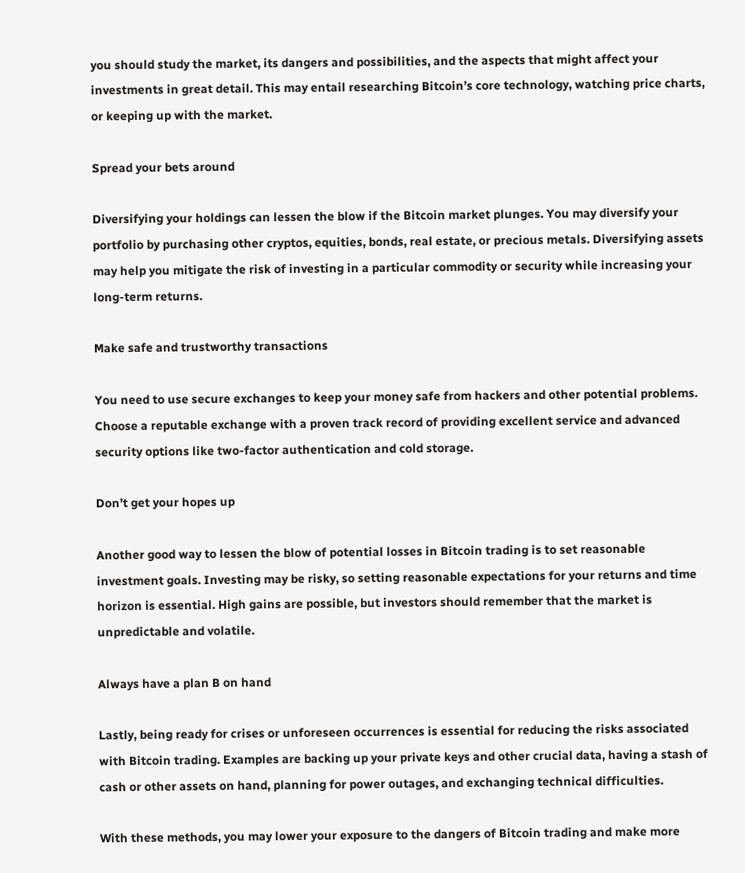you should study the market, its dangers and possibilities, and the aspects that might affect your investments in great detail. This may entail researching Bitcoin’s core technology, watching price charts, or keeping up with the market.

Spread your bets around

Diversifying your holdings can lessen the blow if the Bitcoin market plunges. You may diversify your portfolio by purchasing other cryptos, equities, bonds, real estate, or precious metals. Diversifying assets may help you mitigate the risk of investing in a particular commodity or security while increasing your long-term returns.

Make safe and trustworthy transactions

You need to use secure exchanges to keep your money safe from hackers and other potential problems. Choose a reputable exchange with a proven track record of providing excellent service and advanced security options like two-factor authentication and cold storage.

Don’t get your hopes up

Another good way to lessen the blow of potential losses in Bitcoin trading is to set reasonable investment goals. Investing may be risky, so setting reasonable expectations for your returns and time horizon is essential. High gains are possible, but investors should remember that the market is unpredictable and volatile.

Always have a plan B on hand

Lastly, being ready for crises or unforeseen occurrences is essential for reducing the risks associated with Bitcoin trading. Examples are backing up your private keys and other crucial data, having a stash of cash or other assets on hand, planning for power outages, and exchanging technical difficulties.

With these methods, you may lower your exposure to the dangers of Bitcoin trading and make more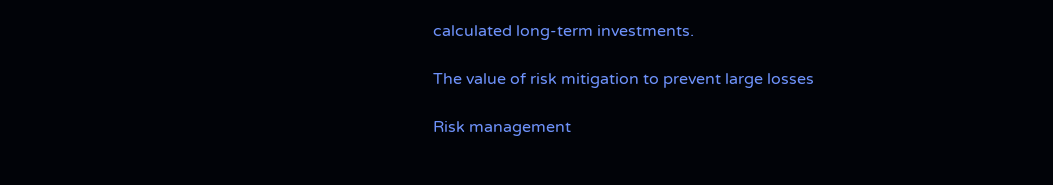calculated long-term investments.

The value of risk mitigation to prevent large losses

Risk management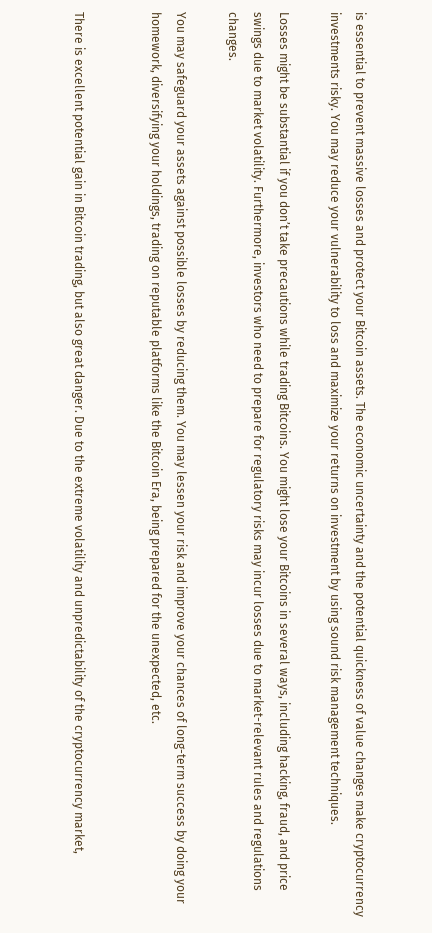is essential to prevent massive losses and protect your Bitcoin assets. The economic uncertainty and the potential quickness of value changes make cryptocurrency investments risky. You may reduce your vulnerability to loss and maximize your returns on investment by using sound risk management techniques.

Losses might be substantial if you don’t take precautions while trading Bitcoins. You might lose your Bitcoins in several ways, including hacking, fraud, and price swings due to market volatility. Furthermore, investors who need to prepare for regulatory risks may incur losses due to market-relevant rules and regulations changes.

You may safeguard your assets against possible losses by reducing them. You may lessen your risk and improve your chances of long-term success by doing your homework, diversifying your holdings, trading on reputable platforms like the Bitcoin Era, being prepared for the unexpected, etc.


There is excellent potential gain in Bitcoin trading, but also great danger. Due to the extreme volatility and unpredictability of the cryptocurrency market,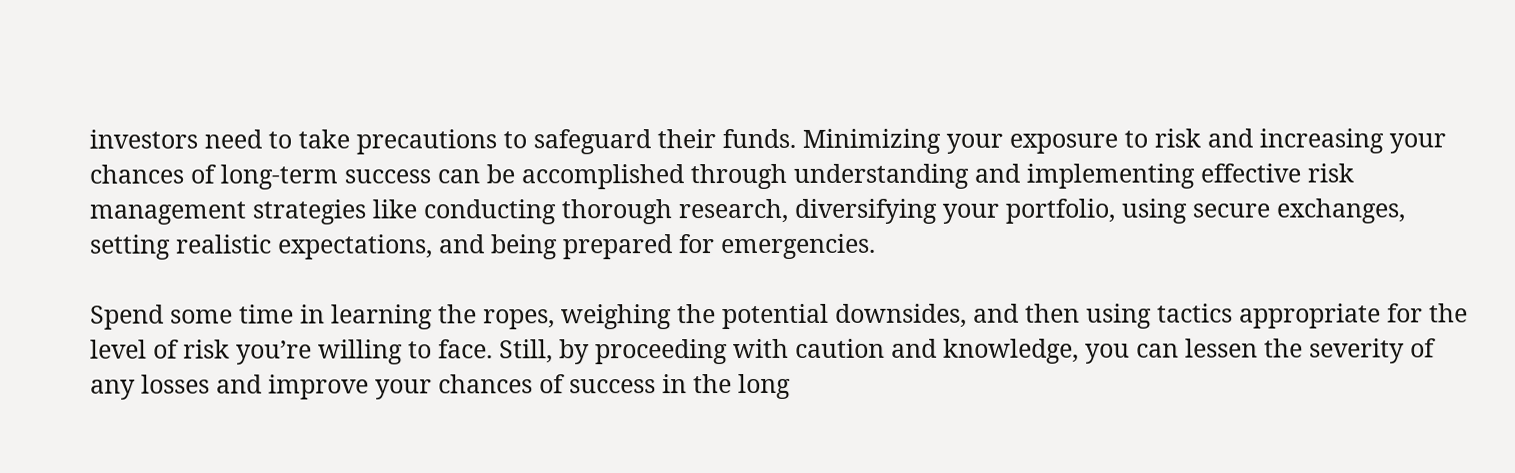investors need to take precautions to safeguard their funds. Minimizing your exposure to risk and increasing your chances of long-term success can be accomplished through understanding and implementing effective risk management strategies like conducting thorough research, diversifying your portfolio, using secure exchanges, setting realistic expectations, and being prepared for emergencies.

Spend some time in learning the ropes, weighing the potential downsides, and then using tactics appropriate for the level of risk you’re willing to face. Still, by proceeding with caution and knowledge, you can lessen the severity of any losses and improve your chances of success in the long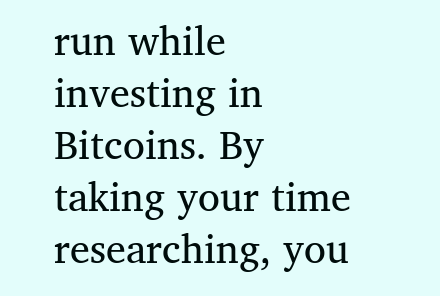run while investing in Bitcoins. By taking your time researching, you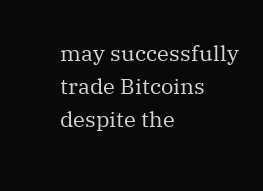may successfully trade Bitcoins despite the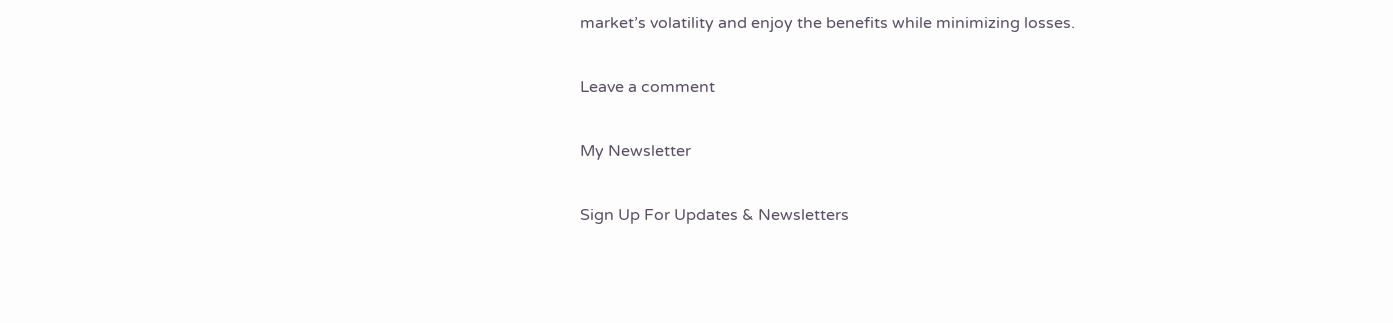market’s volatility and enjoy the benefits while minimizing losses.

Leave a comment

My Newsletter

Sign Up For Updates & Newsletters